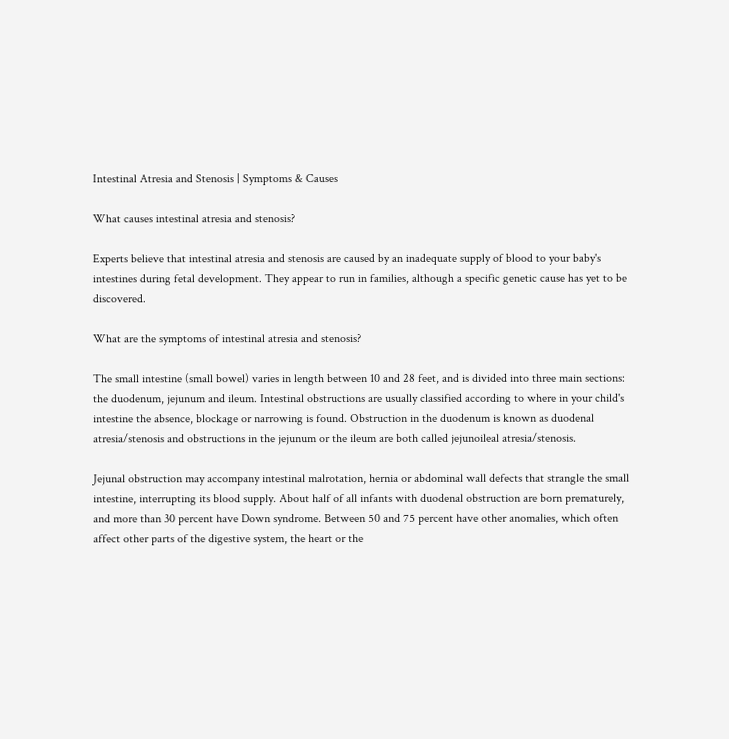Intestinal Atresia and Stenosis | Symptoms & Causes

What causes intestinal atresia and stenosis?

Experts believe that intestinal atresia and stenosis are caused by an inadequate supply of blood to your baby's intestines during fetal development. They appear to run in families, although a specific genetic cause has yet to be discovered.

What are the symptoms of intestinal atresia and stenosis?

The small intestine (small bowel) varies in length between 10 and 28 feet, and is divided into three main sections: the duodenum, jejunum and ileum. Intestinal obstructions are usually classified according to where in your child's intestine the absence, blockage or narrowing is found. Obstruction in the duodenum is known as duodenal atresia/stenosis and obstructions in the jejunum or the ileum are both called jejunoileal atresia/stenosis.

Jejunal obstruction may accompany intestinal malrotation, hernia or abdominal wall defects that strangle the small intestine, interrupting its blood supply. About half of all infants with duodenal obstruction are born prematurely, and more than 30 percent have Down syndrome. Between 50 and 75 percent have other anomalies, which often affect other parts of the digestive system, the heart or the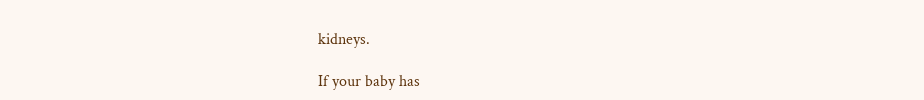kidneys.

If your baby has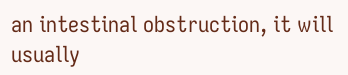an intestinal obstruction, it will usually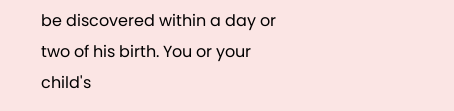be discovered within a day or two of his birth. You or your child's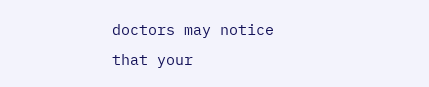doctors may notice that your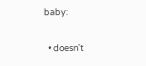baby:

  • doesn't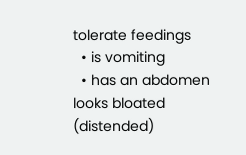tolerate feedings
  • is vomiting
  • has an abdomen looks bloated (distended)